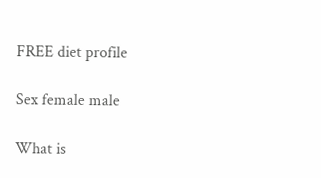FREE diet profile

Sex female male

What is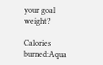your goal weight?

Calories burned:Aqua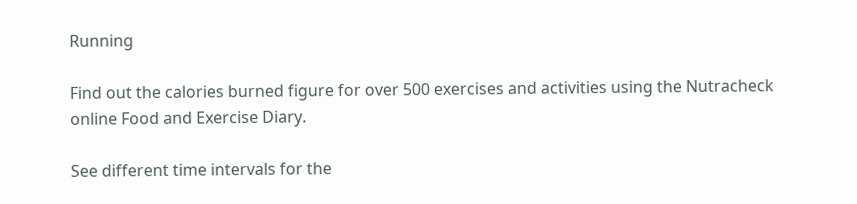Running

Find out the calories burned figure for over 500 exercises and activities using the Nutracheck online Food and Exercise Diary.

See different time intervals for the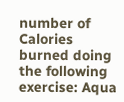number of Calories burned doing the following exercise: Aqua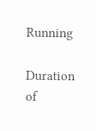Running

Duration of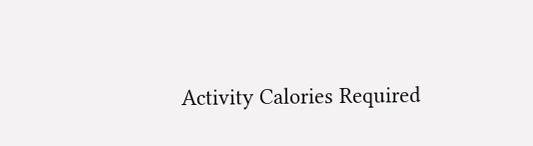Activity Calories Required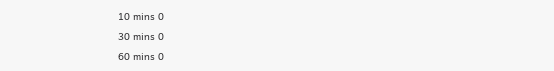10 mins 0
30 mins 0
60 mins 0